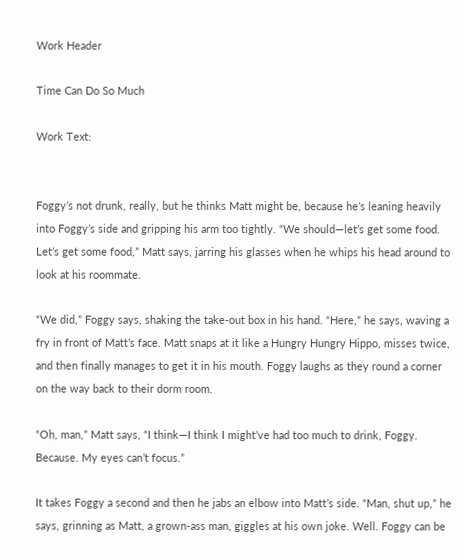Work Header

Time Can Do So Much

Work Text:


Foggy’s not drunk, really, but he thinks Matt might be, because he’s leaning heavily into Foggy’s side and gripping his arm too tightly. “We should—let’s get some food. Let’s get some food,” Matt says, jarring his glasses when he whips his head around to look at his roommate.

“We did,” Foggy says, shaking the take-out box in his hand. “Here,” he says, waving a fry in front of Matt’s face. Matt snaps at it like a Hungry Hungry Hippo, misses twice, and then finally manages to get it in his mouth. Foggy laughs as they round a corner on the way back to their dorm room.

“Oh, man,” Matt says, “I think—I think I might’ve had too much to drink, Foggy. Because. My eyes can’t focus.”

It takes Foggy a second and then he jabs an elbow into Matt’s side. “Man, shut up,” he says, grinning as Matt, a grown-ass man, giggles at his own joke. Well. Foggy can be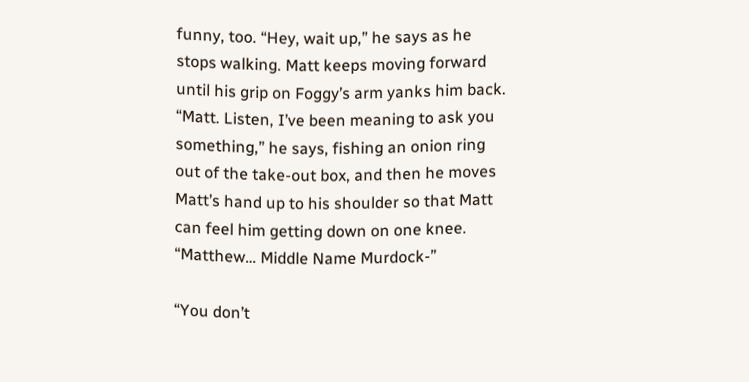funny, too. “Hey, wait up,” he says as he stops walking. Matt keeps moving forward until his grip on Foggy’s arm yanks him back. “Matt. Listen, I’ve been meaning to ask you something,” he says, fishing an onion ring out of the take-out box, and then he moves Matt’s hand up to his shoulder so that Matt can feel him getting down on one knee. “Matthew… Middle Name Murdock-”

“You don’t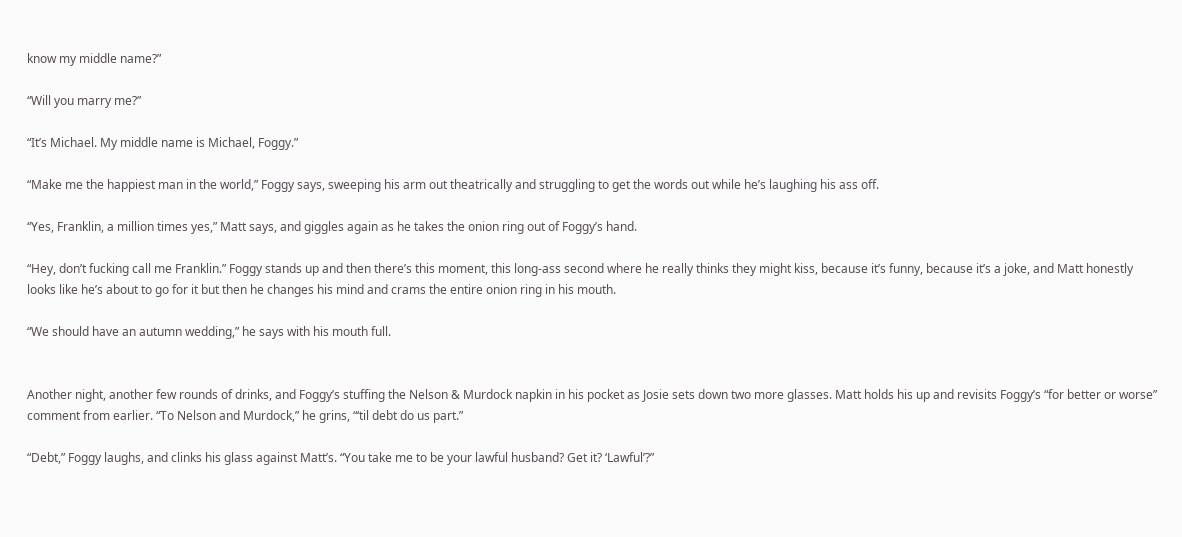know my middle name?”

“Will you marry me?”

“It’s Michael. My middle name is Michael, Foggy.”

“Make me the happiest man in the world,” Foggy says, sweeping his arm out theatrically and struggling to get the words out while he’s laughing his ass off.

“Yes, Franklin, a million times yes,” Matt says, and giggles again as he takes the onion ring out of Foggy’s hand.

“Hey, don’t fucking call me Franklin.” Foggy stands up and then there’s this moment, this long-ass second where he really thinks they might kiss, because it’s funny, because it’s a joke, and Matt honestly looks like he’s about to go for it but then he changes his mind and crams the entire onion ring in his mouth.

“We should have an autumn wedding,” he says with his mouth full.


Another night, another few rounds of drinks, and Foggy’s stuffing the Nelson & Murdock napkin in his pocket as Josie sets down two more glasses. Matt holds his up and revisits Foggy’s “for better or worse” comment from earlier. “To Nelson and Murdock,” he grins, “‘til debt do us part.”

“Debt,” Foggy laughs, and clinks his glass against Matt’s. “You take me to be your lawful husband? Get it? ‘Lawful’?”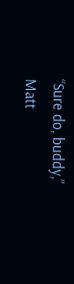“Sure do, buddy,” Matt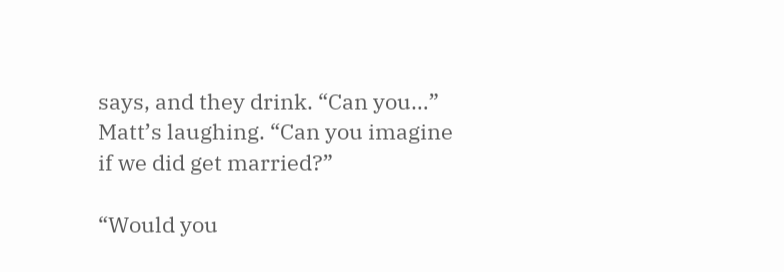says, and they drink. “Can you…” Matt’s laughing. “Can you imagine if we did get married?”

“Would you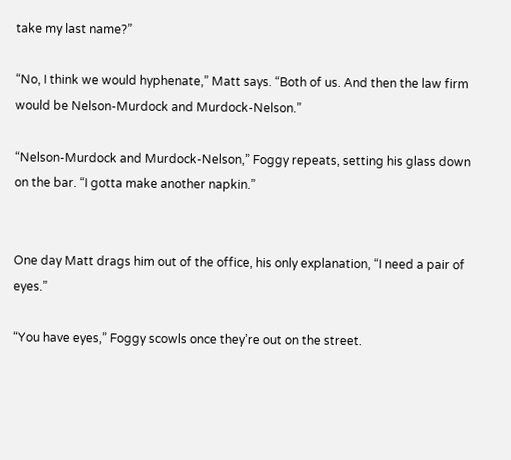take my last name?”

“No, I think we would hyphenate,” Matt says. “Both of us. And then the law firm would be Nelson-Murdock and Murdock-Nelson.”

“Nelson-Murdock and Murdock-Nelson,” Foggy repeats, setting his glass down on the bar. “I gotta make another napkin.”


One day Matt drags him out of the office, his only explanation, “I need a pair of eyes.”

“You have eyes,” Foggy scowls once they’re out on the street.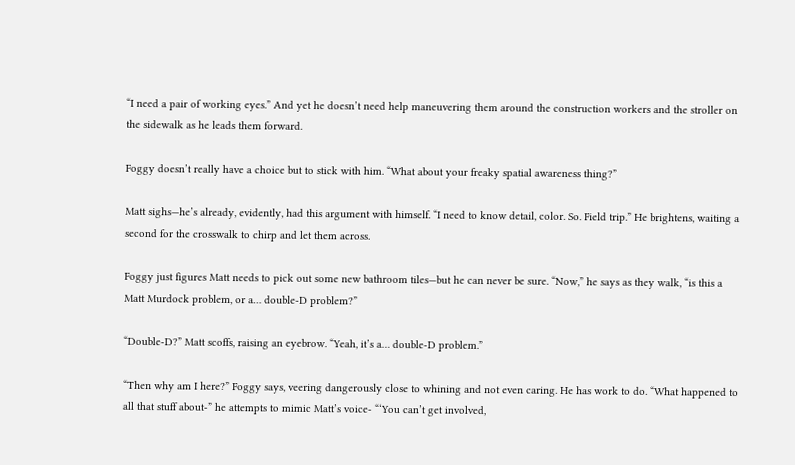“I need a pair of working eyes.” And yet he doesn’t need help maneuvering them around the construction workers and the stroller on the sidewalk as he leads them forward.

Foggy doesn’t really have a choice but to stick with him. “What about your freaky spatial awareness thing?”

Matt sighs—he’s already, evidently, had this argument with himself. “I need to know detail, color. So. Field trip.” He brightens, waiting a second for the crosswalk to chirp and let them across.

Foggy just figures Matt needs to pick out some new bathroom tiles—but he can never be sure. “Now,” he says as they walk, “is this a Matt Murdock problem, or a… double-D problem?”

“Double-D?” Matt scoffs, raising an eyebrow. “Yeah, it’s a… double-D problem.”

“Then why am I here?” Foggy says, veering dangerously close to whining and not even caring. He has work to do. “What happened to all that stuff about-” he attempts to mimic Matt’s voice- “‘You can’t get involved,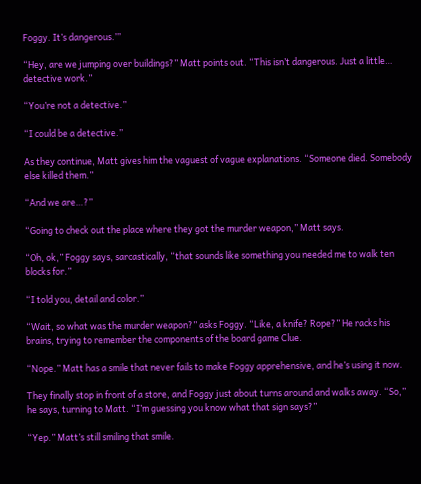Foggy. It’s dangerous.’”

“Hey, are we jumping over buildings?” Matt points out. “This isn’t dangerous. Just a little… detective work.”

“You’re not a detective.”

“I could be a detective.”

As they continue, Matt gives him the vaguest of vague explanations. “Someone died. Somebody else killed them.”

“And we are…?”

“Going to check out the place where they got the murder weapon,” Matt says.

“Oh, ok,” Foggy says, sarcastically, “that sounds like something you needed me to walk ten blocks for.”

“I told you, detail and color.”

“Wait, so what was the murder weapon?” asks Foggy. “Like, a knife? Rope?” He racks his brains, trying to remember the components of the board game Clue.

“Nope.” Matt has a smile that never fails to make Foggy apprehensive, and he’s using it now.

They finally stop in front of a store, and Foggy just about turns around and walks away. “So,” he says, turning to Matt. “I’m guessing you know what that sign says?”

“Yep.” Matt’s still smiling that smile.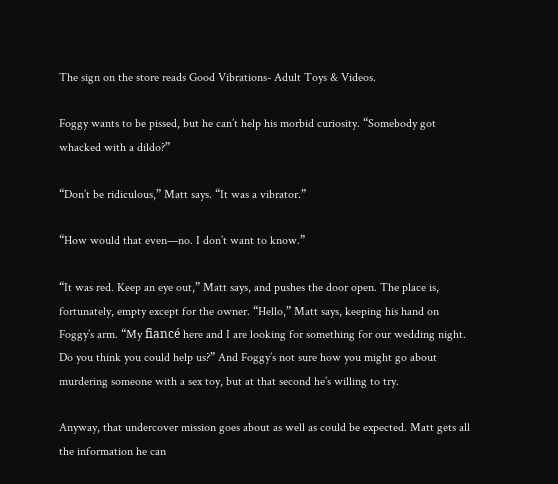The sign on the store reads Good Vibrations- Adult Toys & Videos.

Foggy wants to be pissed, but he can’t help his morbid curiosity. “Somebody got whacked with a dildo?”

“Don’t be ridiculous,” Matt says. “It was a vibrator.”

“How would that even—no. I don’t want to know.”

“It was red. Keep an eye out,” Matt says, and pushes the door open. The place is, fortunately, empty except for the owner. “Hello,” Matt says, keeping his hand on Foggy’s arm. “My fiancé here and I are looking for something for our wedding night. Do you think you could help us?” And Foggy’s not sure how you might go about murdering someone with a sex toy, but at that second he’s willing to try.

Anyway, that undercover mission goes about as well as could be expected. Matt gets all the information he can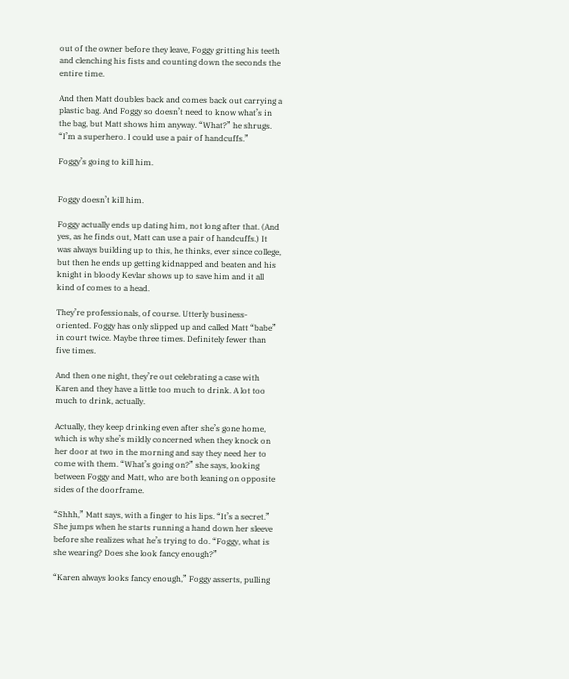out of the owner before they leave, Foggy gritting his teeth and clenching his fists and counting down the seconds the entire time.

And then Matt doubles back and comes back out carrying a plastic bag. And Foggy so doesn’t need to know what’s in the bag, but Matt shows him anyway. “What?” he shrugs. “I’m a superhero. I could use a pair of handcuffs.”

Foggy’s going to kill him.


Foggy doesn’t kill him.

Foggy actually ends up dating him, not long after that. (And yes, as he finds out, Matt can use a pair of handcuffs.) It was always building up to this, he thinks, ever since college, but then he ends up getting kidnapped and beaten and his knight in bloody Kevlar shows up to save him and it all kind of comes to a head.

They’re professionals, of course. Utterly business-oriented. Foggy has only slipped up and called Matt “babe” in court twice. Maybe three times. Definitely fewer than five times.

And then one night, they’re out celebrating a case with Karen and they have a little too much to drink. A lot too much to drink, actually.

Actually, they keep drinking even after she’s gone home, which is why she’s mildly concerned when they knock on her door at two in the morning and say they need her to come with them. “What’s going on?” she says, looking between Foggy and Matt, who are both leaning on opposite sides of the doorframe.

“Shhh,” Matt says, with a finger to his lips. “It’s a secret.” She jumps when he starts running a hand down her sleeve before she realizes what he’s trying to do. “Foggy, what is she wearing? Does she look fancy enough?”

“Karen always looks fancy enough,” Foggy asserts, pulling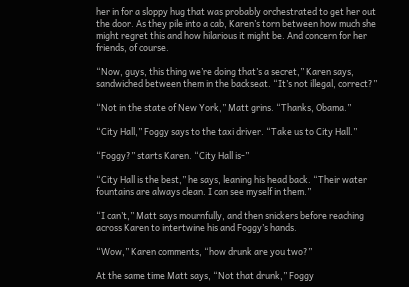her in for a sloppy hug that was probably orchestrated to get her out the door. As they pile into a cab, Karen’s torn between how much she might regret this and how hilarious it might be. And concern for her friends, of course.

“Now, guys, this thing we’re doing that’s a secret,” Karen says, sandwiched between them in the backseat. “It’s not illegal, correct?”

“Not in the state of New York,” Matt grins. “Thanks, Obama.”

“City Hall,” Foggy says to the taxi driver. “Take us to City Hall.”

“Foggy?” starts Karen. “City Hall is-”

“City Hall is the best,” he says, leaning his head back. “Their water fountains are always clean. I can see myself in them.”

“I can’t,” Matt says mournfully, and then snickers before reaching across Karen to intertwine his and Foggy’s hands.

“Wow,” Karen comments, “how drunk are you two?”

At the same time Matt says, “Not that drunk,” Foggy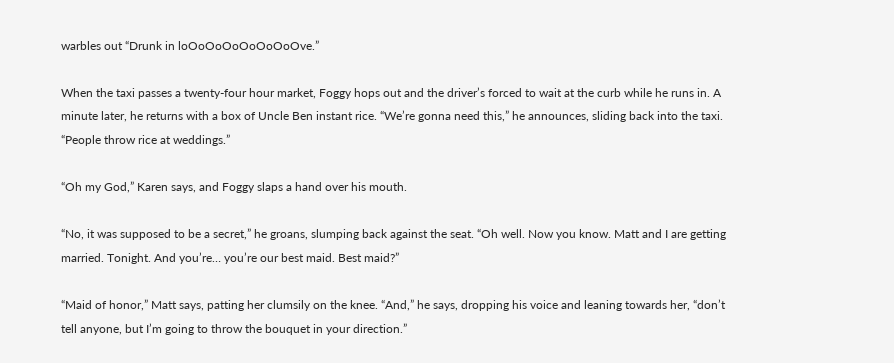warbles out “Drunk in loOoOoOoOoOoOoOve.”

When the taxi passes a twenty-four hour market, Foggy hops out and the driver’s forced to wait at the curb while he runs in. A minute later, he returns with a box of Uncle Ben instant rice. “We’re gonna need this,” he announces, sliding back into the taxi. “People throw rice at weddings.”

“Oh my God,” Karen says, and Foggy slaps a hand over his mouth.

“No, it was supposed to be a secret,” he groans, slumping back against the seat. “Oh well. Now you know. Matt and I are getting married. Tonight. And you’re… you’re our best maid. Best maid?”

“Maid of honor,” Matt says, patting her clumsily on the knee. “And,” he says, dropping his voice and leaning towards her, “don’t tell anyone, but I’m going to throw the bouquet in your direction.”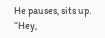He pauses, sits up. “Hey,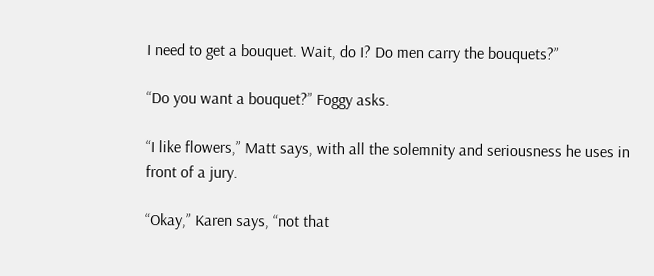I need to get a bouquet. Wait, do I? Do men carry the bouquets?”

“Do you want a bouquet?” Foggy asks.

“I like flowers,” Matt says, with all the solemnity and seriousness he uses in front of a jury.

“Okay,” Karen says, “not that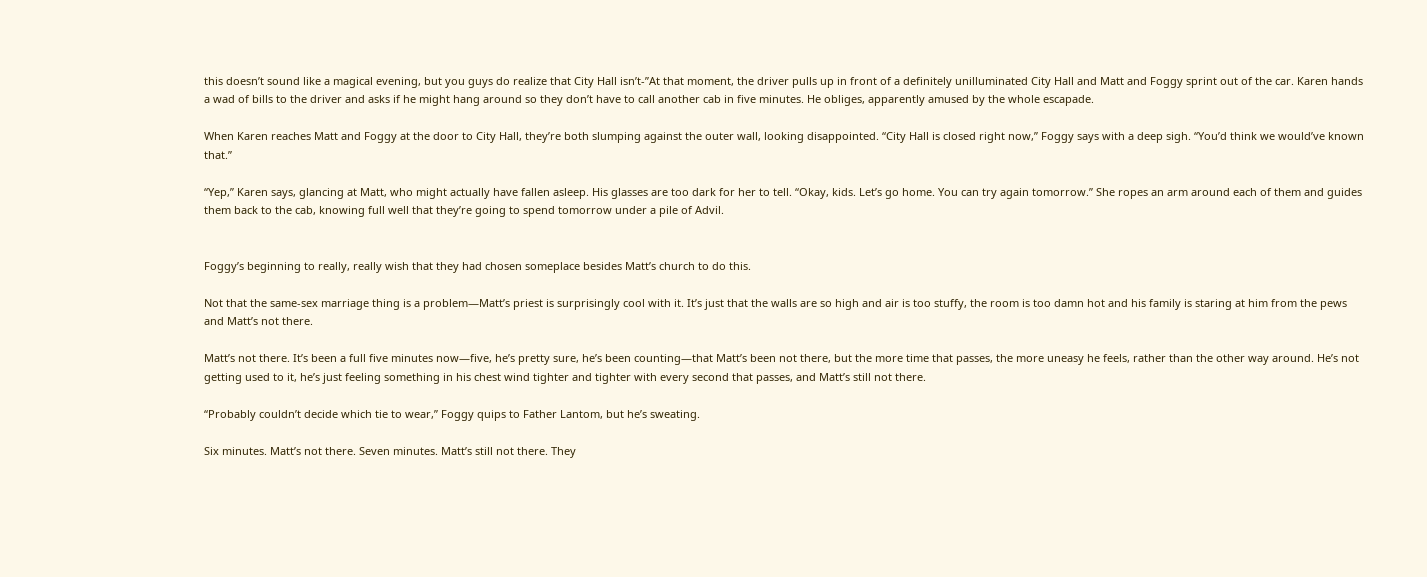this doesn’t sound like a magical evening, but you guys do realize that City Hall isn’t-”At that moment, the driver pulls up in front of a definitely unilluminated City Hall and Matt and Foggy sprint out of the car. Karen hands a wad of bills to the driver and asks if he might hang around so they don’t have to call another cab in five minutes. He obliges, apparently amused by the whole escapade.

When Karen reaches Matt and Foggy at the door to City Hall, they’re both slumping against the outer wall, looking disappointed. “City Hall is closed right now,” Foggy says with a deep sigh. “You’d think we would’ve known that.”

“Yep,” Karen says, glancing at Matt, who might actually have fallen asleep. His glasses are too dark for her to tell. “Okay, kids. Let’s go home. You can try again tomorrow.” She ropes an arm around each of them and guides them back to the cab, knowing full well that they’re going to spend tomorrow under a pile of Advil.


Foggy’s beginning to really, really wish that they had chosen someplace besides Matt’s church to do this.

Not that the same-sex marriage thing is a problem—Matt’s priest is surprisingly cool with it. It’s just that the walls are so high and air is too stuffy, the room is too damn hot and his family is staring at him from the pews and Matt’s not there.

Matt’s not there. It’s been a full five minutes now—five, he’s pretty sure, he’s been counting—that Matt’s been not there, but the more time that passes, the more uneasy he feels, rather than the other way around. He’s not getting used to it, he’s just feeling something in his chest wind tighter and tighter with every second that passes, and Matt’s still not there.

“Probably couldn’t decide which tie to wear,” Foggy quips to Father Lantom, but he’s sweating.

Six minutes. Matt’s not there. Seven minutes. Matt’s still not there. They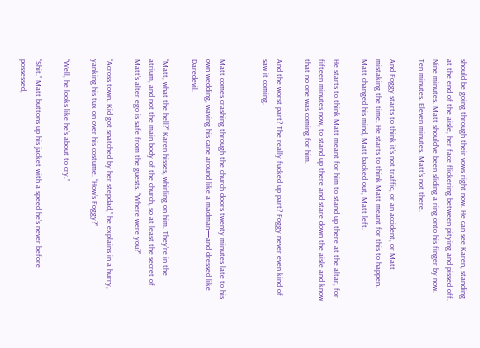should be going through their vows right now. He can see Karen, standing at the end of the aisle, her face flickering between pitying and pissed off. Nine minutes. Matt should’ve been sliding a ring onto his finger by now. Ten minutes. Eleven minutes. Matt’s not there.

And Foggy starts to think it’s not traffic, or an accident, or Matt mistaking the time. He starts to think Matt meant for this to happen. Matt changed his mind, Matt backed out, Matt left.

He starts to think Matt meant for him to stand up there at the altar, for fifteen minutes now, to stand up there and stare down the aisle and know that no one was coming for him.

And the worst part? The really fucked up part? Foggy never even kind of saw it coming.


Matt comes crashing through the church doors twenty minutes late to his own wedding, waving his cane around like a madman—and dressed like Daredevil.

“Matt, what the hell?” Karen hisses, whirling on him. They’re in the atrium, and not the main body of the church, so at least the secret of Matt’s alter ego is safe from the guests. “Where were you?”

“Across town. Kid got snatched by her stepdad,” he explains in a hurry, yanking his tux on over his costume. “How’s Foggy?”

“Well, he looks like he’s about to cry.”

“Shit.” Matt buttons up his jacket with a speed he’s never before possessed,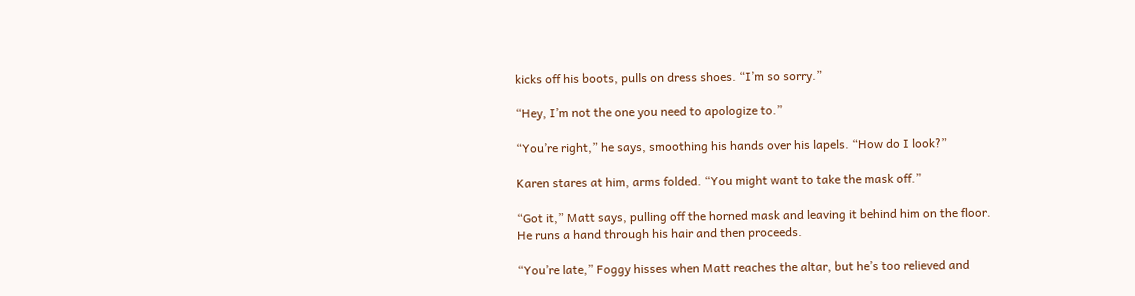kicks off his boots, pulls on dress shoes. “I’m so sorry.”

“Hey, I’m not the one you need to apologize to.”

“You’re right,” he says, smoothing his hands over his lapels. “How do I look?”

Karen stares at him, arms folded. “You might want to take the mask off.”

“Got it,” Matt says, pulling off the horned mask and leaving it behind him on the floor. He runs a hand through his hair and then proceeds.

“You’re late,” Foggy hisses when Matt reaches the altar, but he’s too relieved and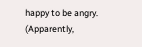happy to be angry. (Apparently,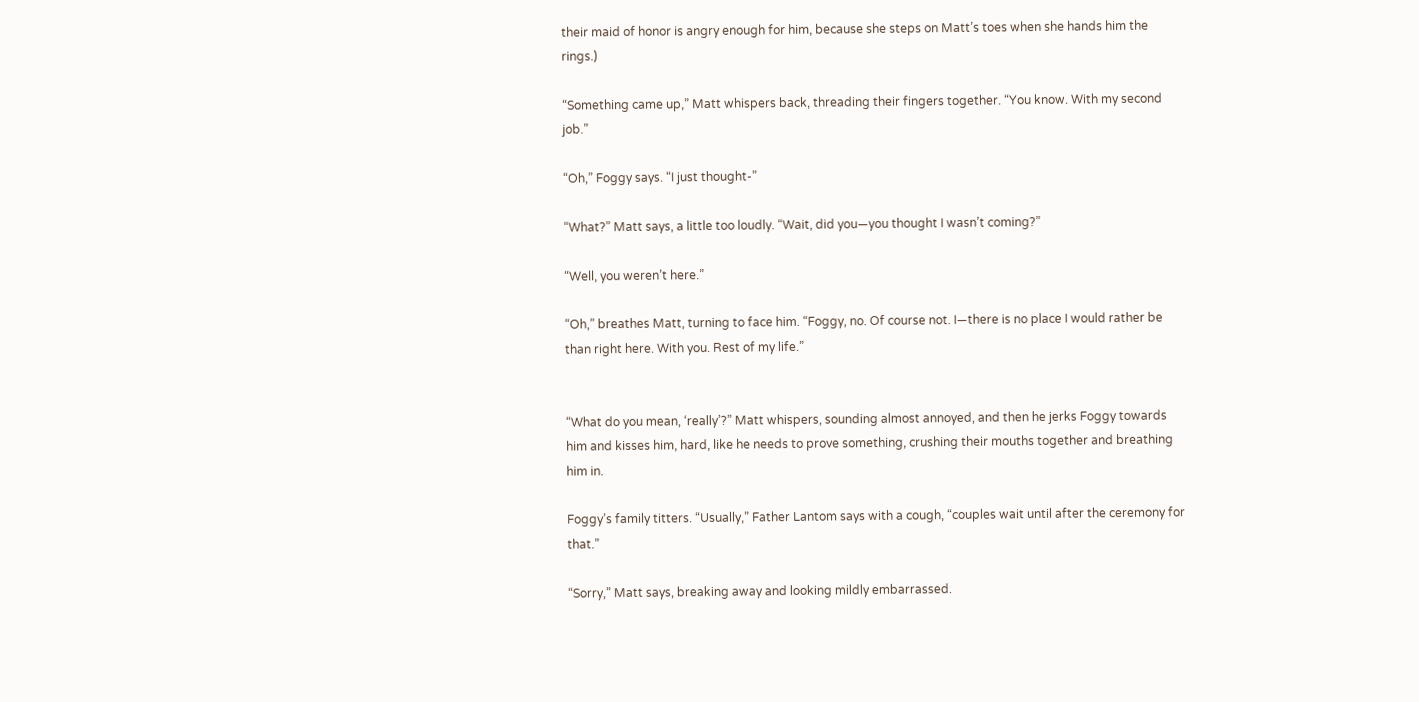their maid of honor is angry enough for him, because she steps on Matt’s toes when she hands him the rings.)

“Something came up,” Matt whispers back, threading their fingers together. “You know. With my second job.”

“Oh,” Foggy says. “I just thought-”

“What?” Matt says, a little too loudly. “Wait, did you—you thought I wasn’t coming?”

“Well, you weren’t here.”

“Oh,” breathes Matt, turning to face him. “Foggy, no. Of course not. I—there is no place I would rather be than right here. With you. Rest of my life.”


“What do you mean, ‘really’?” Matt whispers, sounding almost annoyed, and then he jerks Foggy towards him and kisses him, hard, like he needs to prove something, crushing their mouths together and breathing him in.

Foggy’s family titters. “Usually,” Father Lantom says with a cough, “couples wait until after the ceremony for that.”

“Sorry,” Matt says, breaking away and looking mildly embarrassed.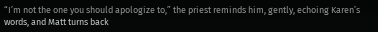“I’m not the one you should apologize to,” the priest reminds him, gently, echoing Karen’s words, and Matt turns back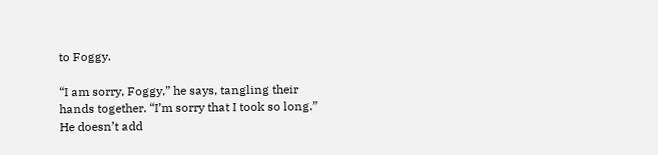to Foggy.

“I am sorry, Foggy,” he says, tangling their hands together. “I’m sorry that I took so long.” He doesn’t add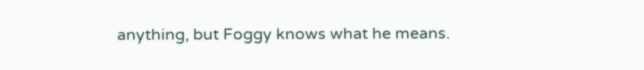anything, but Foggy knows what he means.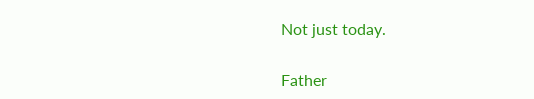Not just today.

Father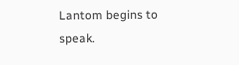Lantom begins to speak.